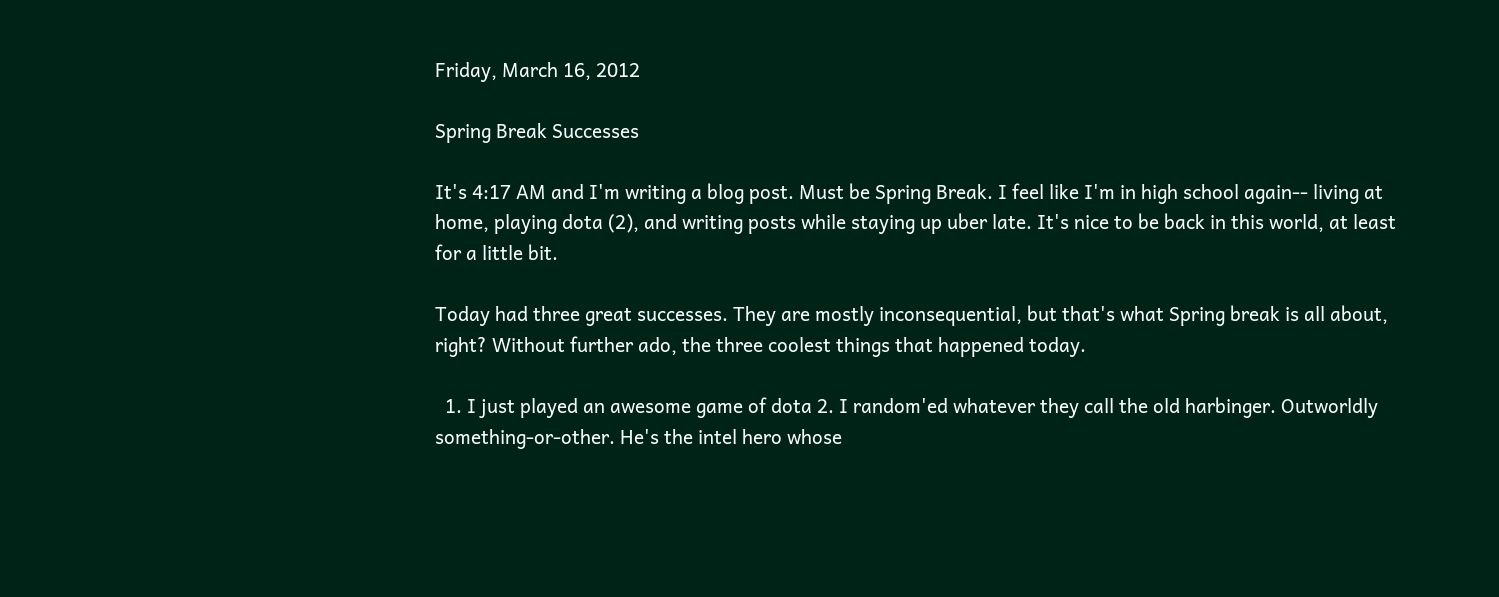Friday, March 16, 2012

Spring Break Successes

It's 4:17 AM and I'm writing a blog post. Must be Spring Break. I feel like I'm in high school again-- living at home, playing dota (2), and writing posts while staying up uber late. It's nice to be back in this world, at least for a little bit.

Today had three great successes. They are mostly inconsequential, but that's what Spring break is all about, right? Without further ado, the three coolest things that happened today.

  1. I just played an awesome game of dota 2. I random'ed whatever they call the old harbinger. Outworldly something-or-other. He's the intel hero whose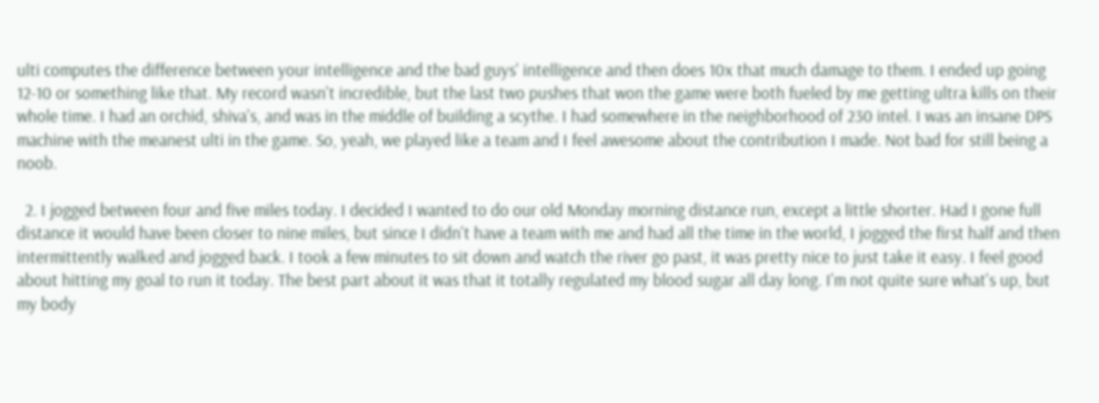ulti computes the difference between your intelligence and the bad guys' intelligence and then does 10x that much damage to them. I ended up going 12-10 or something like that. My record wasn't incredible, but the last two pushes that won the game were both fueled by me getting ultra kills on their whole time. I had an orchid, shiva's, and was in the middle of building a scythe. I had somewhere in the neighborhood of 230 intel. I was an insane DPS machine with the meanest ulti in the game. So, yeah, we played like a team and I feel awesome about the contribution I made. Not bad for still being a noob.

  2. I jogged between four and five miles today. I decided I wanted to do our old Monday morning distance run, except a little shorter. Had I gone full distance it would have been closer to nine miles, but since I didn't have a team with me and had all the time in the world, I jogged the first half and then intermittently walked and jogged back. I took a few minutes to sit down and watch the river go past, it was pretty nice to just take it easy. I feel good about hitting my goal to run it today. The best part about it was that it totally regulated my blood sugar all day long. I'm not quite sure what's up, but my body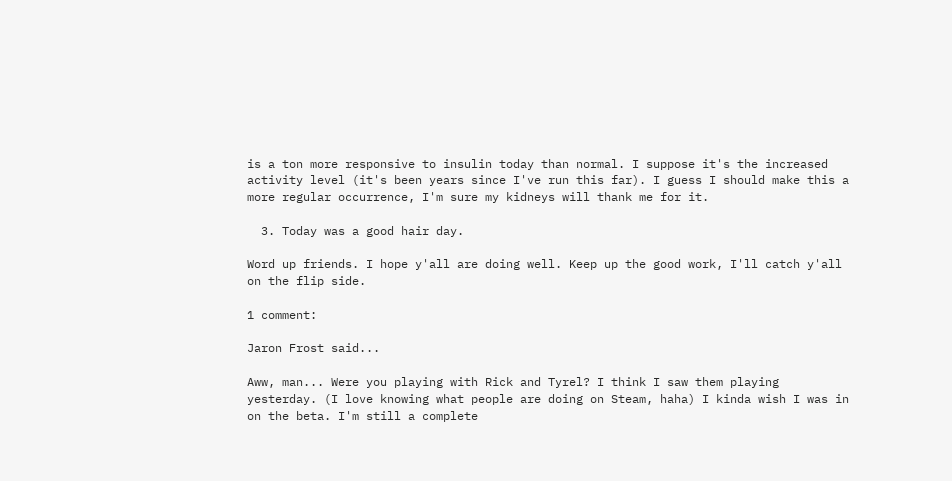is a ton more responsive to insulin today than normal. I suppose it's the increased activity level (it's been years since I've run this far). I guess I should make this a more regular occurrence, I'm sure my kidneys will thank me for it.

  3. Today was a good hair day.

Word up friends. I hope y'all are doing well. Keep up the good work, I'll catch y'all on the flip side.

1 comment:

Jaron Frost said...

Aww, man... Were you playing with Rick and Tyrel? I think I saw them playing yesterday. (I love knowing what people are doing on Steam, haha) I kinda wish I was in on the beta. I'm still a complete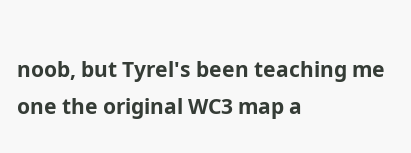noob, but Tyrel's been teaching me one the original WC3 map a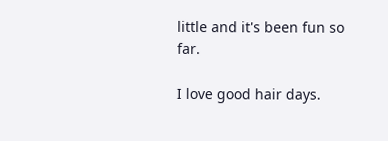little and it's been fun so far.

I love good hair days.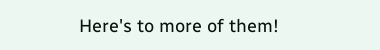Here's to more of them!